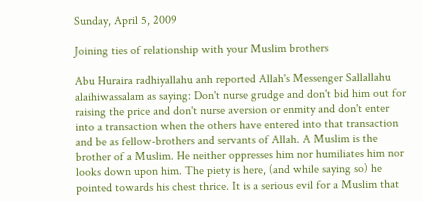Sunday, April 5, 2009

Joining ties of relationship with your Muslim brothers

Abu Huraira radhiyallahu anh reported Allah's Messenger Sallallahu alaihiwassalam as saying: Don't nurse grudge and don't bid him out for raising the price and don't nurse aversion or enmity and don't enter into a transaction when the others have entered into that transaction and be as fellow-brothers and servants of Allah. A Muslim is the brother of a Muslim. He neither oppresses him nor humiliates him nor looks down upon him. The piety is here, (and while saying so) he pointed towards his chest thrice. It is a serious evil for a Muslim that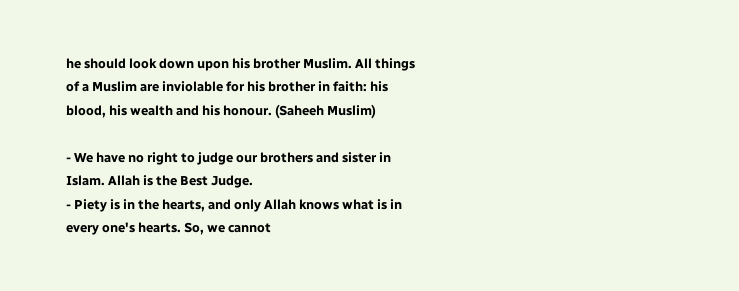he should look down upon his brother Muslim. All things of a Muslim are inviolable for his brother in faith: his blood, his wealth and his honour. (Saheeh Muslim)

- We have no right to judge our brothers and sister in Islam. Allah is the Best Judge.
- Piety is in the hearts, and only Allah knows what is in every one's hearts. So, we cannot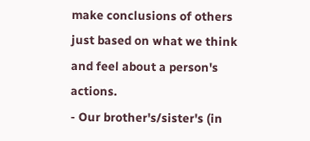make conclusions of others just based on what we think and feel about a person's actions.
- Our brother's/sister's (in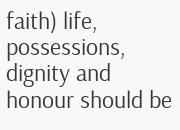faith) life, possessions, dignity and honour should be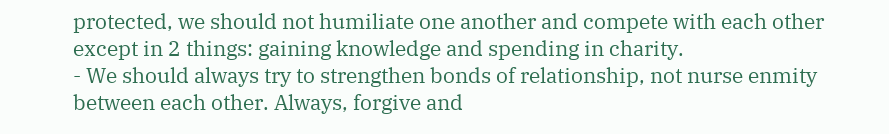protected, we should not humiliate one another and compete with each other except in 2 things: gaining knowledge and spending in charity.
- We should always try to strengthen bonds of relationship, not nurse enmity between each other. Always, forgive and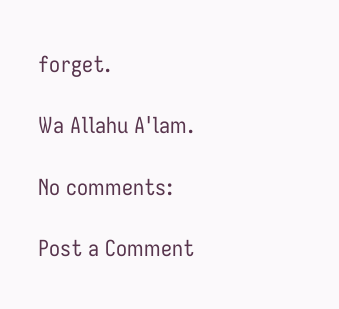forget.

Wa Allahu A'lam.

No comments:

Post a Comment